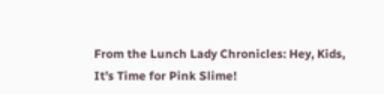From the Lunch Lady Chronicles: Hey, Kids, It’s Time for Pink Slime!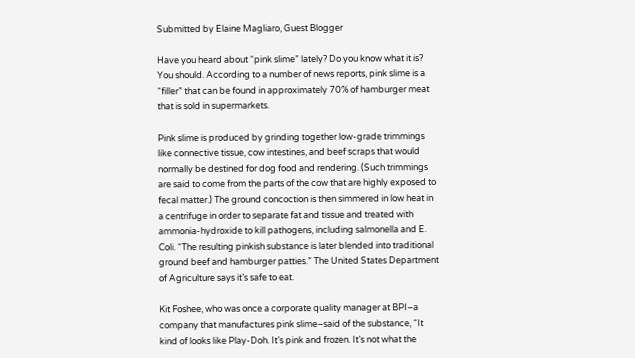Submitted by Elaine Magliaro, Guest Blogger

Have you heard about “pink slime” lately? Do you know what it is? You should. According to a number of news reports, pink slime is a “filler” that can be found in approximately 70% of hamburger meat that is sold in supermarkets.

Pink slime is produced by grinding together low-grade trimmings like connective tissue, cow intestines, and beef scraps that would normally be destined for dog food and rendering. (Such trimmings are said to come from the parts of the cow that are highly exposed to fecal matter.) The ground concoction is then simmered in low heat in a centrifuge in order to separate fat and tissue and treated with ammonia-hydroxide to kill pathogens, including salmonella and E. Coli. “The resulting pinkish substance is later blended into traditional ground beef and hamburger patties.” The United States Department of Agriculture says it’s safe to eat.

Kit Foshee, who was once a corporate quality manager at BPI–a company that manufactures pink slime–said of the substance, “It kind of looks like Play-Doh. It’s pink and frozen. It’s not what the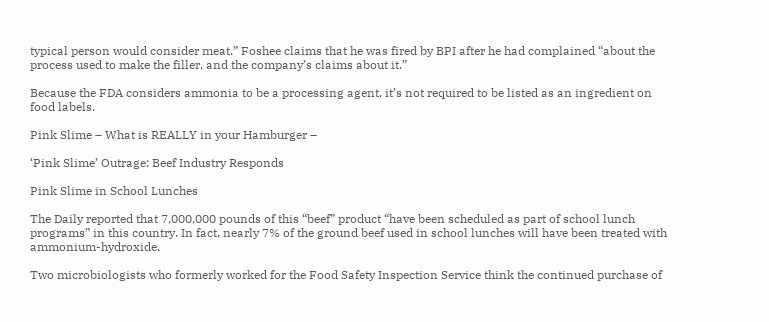typical person would consider meat.” Foshee claims that he was fired by BPI after he had complained “about the process used to make the filler, and the company’s claims about it.”

Because the FDA considers ammonia to be a processing agent, it’s not required to be listed as an ingredient on food labels.

Pink Slime – What is REALLY in your Hamburger –

‘Pink Slime’ Outrage: Beef Industry Responds

Pink Slime in School Lunches

The Daily reported that 7,000,000 pounds of this “beef” product “have been scheduled as part of school lunch programs” in this country. In fact, nearly 7% of the ground beef used in school lunches will have been treated with ammonium-hydroxide.

Two microbiologists who formerly worked for the Food Safety Inspection Service think the continued purchase of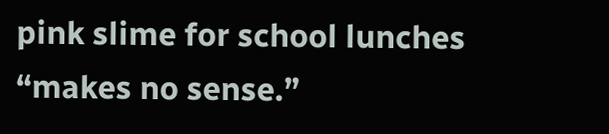pink slime for school lunches “makes no sense.”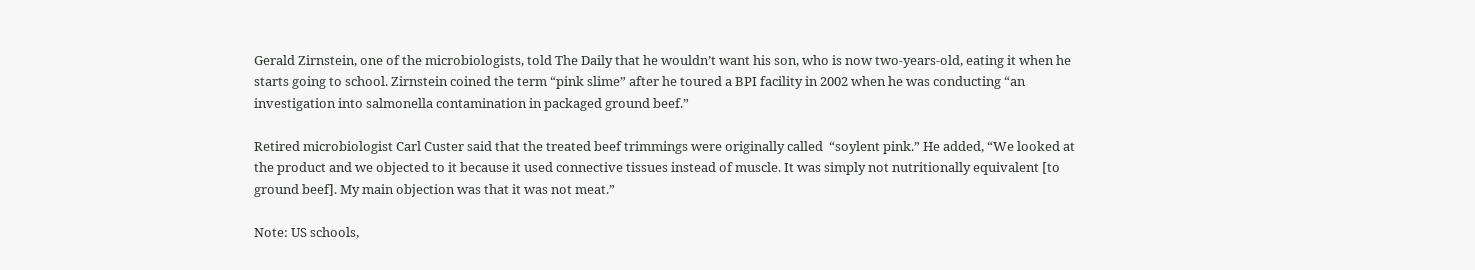Gerald Zirnstein, one of the microbiologists, told The Daily that he wouldn’t want his son, who is now two-years-old, eating it when he starts going to school. Zirnstein coined the term “pink slime” after he toured a BPI facility in 2002 when he was conducting “an investigation into salmonella contamination in packaged ground beef.”

Retired microbiologist Carl Custer said that the treated beef trimmings were originally called  “soylent pink.” He added, “We looked at the product and we objected to it because it used connective tissues instead of muscle. It was simply not nutritionally equivalent [to ground beef]. My main objection was that it was not meat.”

Note: US schools,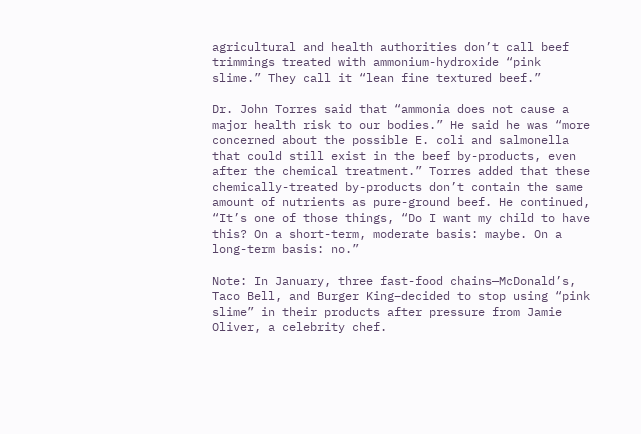agricultural and health authorities don’t call beef trimmings treated with ammonium-hydroxide “pink slime.” They call it “lean fine textured beef.”

Dr. John Torres said that “ammonia does not cause a major health risk to our bodies.” He said he was “more concerned about the possible E. coli and salmonella that could still exist in the beef by-products, even after the chemical treatment.” Torres added that these chemically-treated by-products don’t contain the same amount of nutrients as pure-ground beef. He continued, “It’s one of those things, “Do I want my child to have this? On a short-term, moderate basis: maybe. On a long-term basis: no.”

Note: In January, three fast-food chains—McDonald’s, Taco Bell, and Burger King–decided to stop using “pink slime” in their products after pressure from Jamie Oliver, a celebrity chef.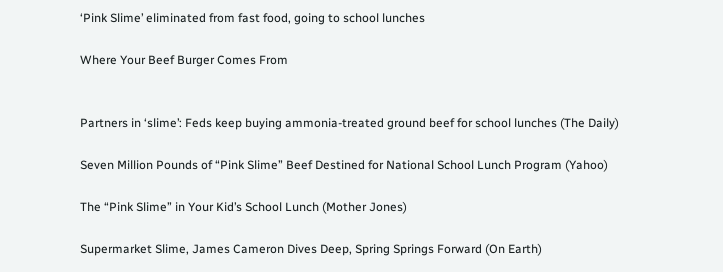‘Pink Slime’ eliminated from fast food, going to school lunches

Where Your Beef Burger Comes From


Partners in ‘slime’: Feds keep buying ammonia-treated ground beef for school lunches (The Daily)

Seven Million Pounds of “Pink Slime” Beef Destined for National School Lunch Program (Yahoo)

The “Pink Slime” in Your Kid’s School Lunch (Mother Jones)

Supermarket Slime, James Cameron Dives Deep, Spring Springs Forward (On Earth)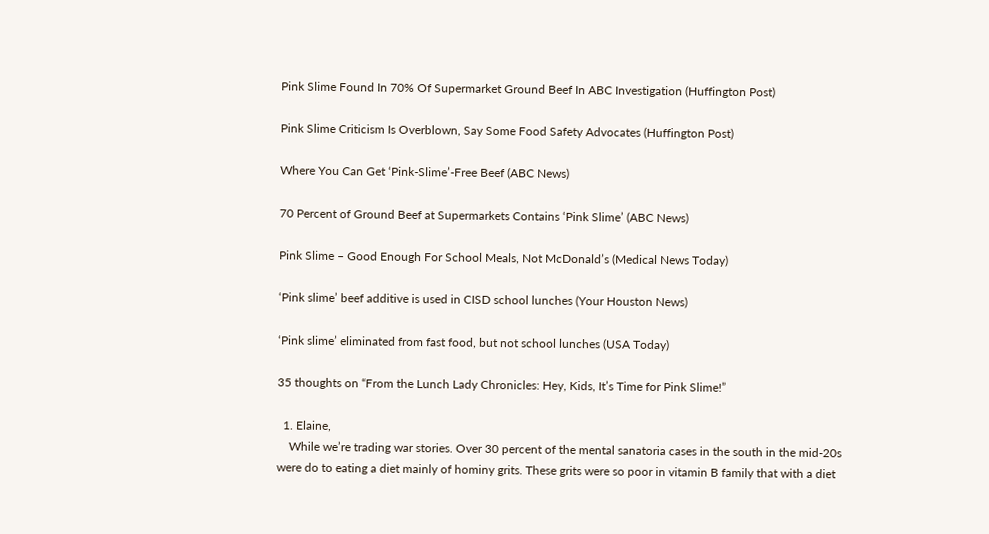Pink Slime Found In 70% Of Supermarket Ground Beef In ABC Investigation (Huffington Post)

Pink Slime Criticism Is Overblown, Say Some Food Safety Advocates (Huffington Post)

Where You Can Get ‘Pink-Slime’-Free Beef (ABC News)

70 Percent of Ground Beef at Supermarkets Contains ‘Pink Slime’ (ABC News)

Pink Slime – Good Enough For School Meals, Not McDonald’s (Medical News Today)

‘Pink slime’ beef additive is used in CISD school lunches (Your Houston News)

‘Pink slime’ eliminated from fast food, but not school lunches (USA Today)

35 thoughts on “From the Lunch Lady Chronicles: Hey, Kids, It’s Time for Pink Slime!”

  1. Elaine,
    While we’re trading war stories. Over 30 percent of the mental sanatoria cases in the south in the mid-20s were do to eating a diet mainly of hominy grits. These grits were so poor in vitamin B family that with a diet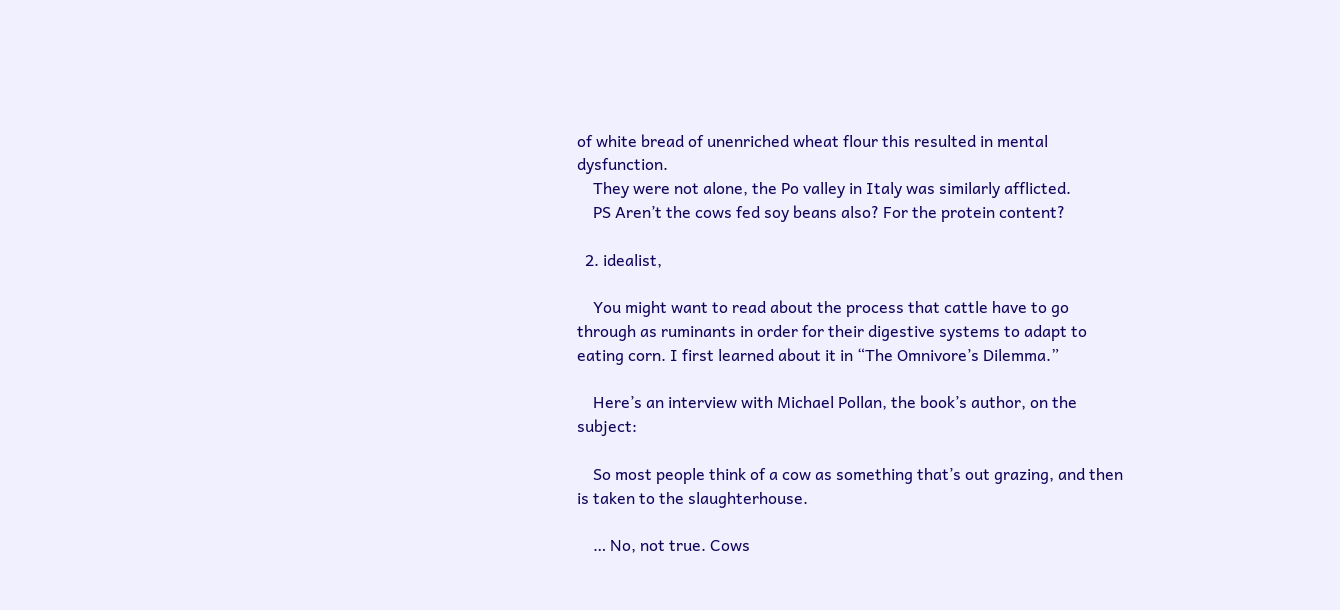of white bread of unenriched wheat flour this resulted in mental dysfunction.
    They were not alone, the Po valley in Italy was similarly afflicted.
    PS Aren’t the cows fed soy beans also? For the protein content?

  2. idealist,

    You might want to read about the process that cattle have to go through as ruminants in order for their digestive systems to adapt to eating corn. I first learned about it in “The Omnivore’s Dilemma.”

    Here’s an interview with Michael Pollan, the book’s author, on the subject:

    So most people think of a cow as something that’s out grazing, and then is taken to the slaughterhouse.

    … No, not true. Cows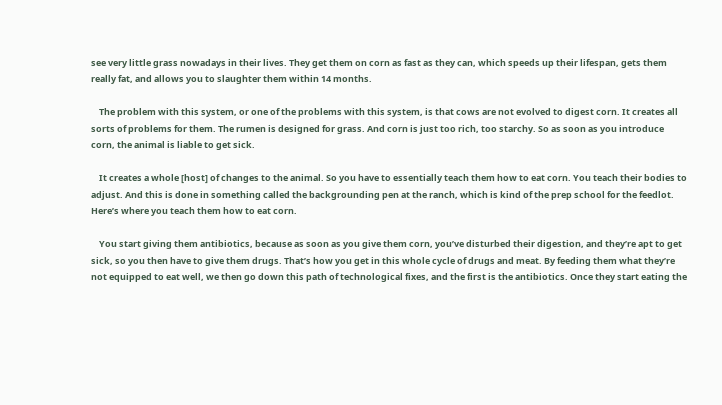see very little grass nowadays in their lives. They get them on corn as fast as they can, which speeds up their lifespan, gets them really fat, and allows you to slaughter them within 14 months.

    The problem with this system, or one of the problems with this system, is that cows are not evolved to digest corn. It creates all sorts of problems for them. The rumen is designed for grass. And corn is just too rich, too starchy. So as soon as you introduce corn, the animal is liable to get sick.

    It creates a whole [host] of changes to the animal. So you have to essentially teach them how to eat corn. You teach their bodies to adjust. And this is done in something called the backgrounding pen at the ranch, which is kind of the prep school for the feedlot. Here’s where you teach them how to eat corn.

    You start giving them antibiotics, because as soon as you give them corn, you’ve disturbed their digestion, and they’re apt to get sick, so you then have to give them drugs. That’s how you get in this whole cycle of drugs and meat. By feeding them what they’re not equipped to eat well, we then go down this path of technological fixes, and the first is the antibiotics. Once they start eating the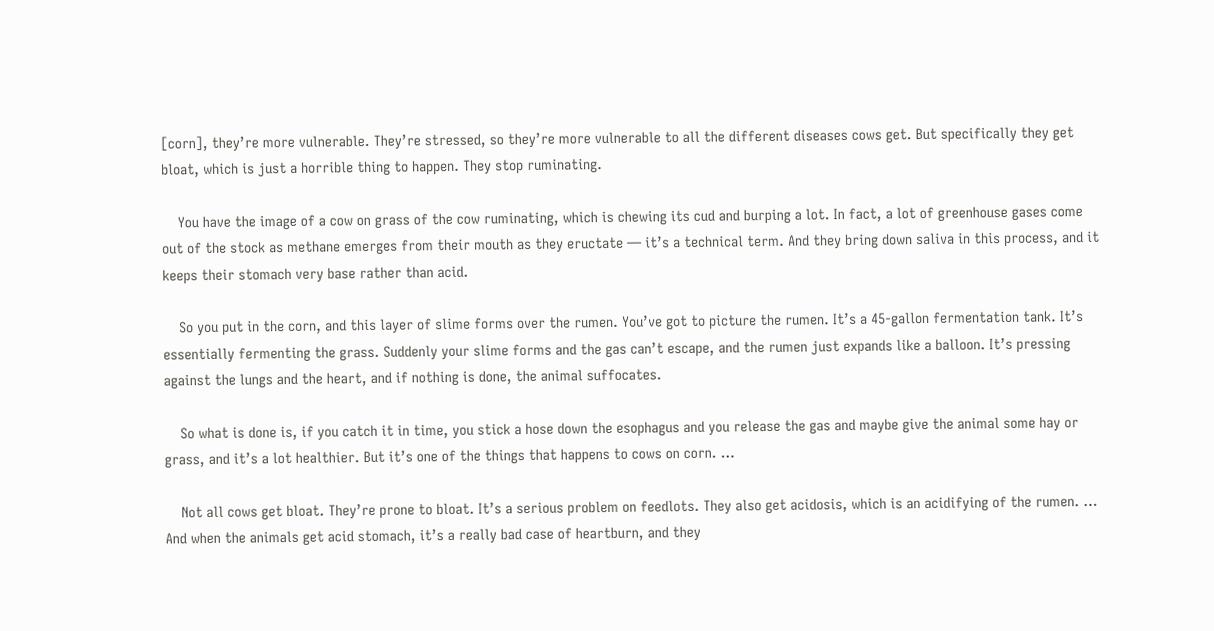[corn], they’re more vulnerable. They’re stressed, so they’re more vulnerable to all the different diseases cows get. But specifically they get bloat, which is just a horrible thing to happen. They stop ruminating.

    You have the image of a cow on grass of the cow ruminating, which is chewing its cud and burping a lot. In fact, a lot of greenhouse gases come out of the stock as methane emerges from their mouth as they eructate — it’s a technical term. And they bring down saliva in this process, and it keeps their stomach very base rather than acid.

    So you put in the corn, and this layer of slime forms over the rumen. You’ve got to picture the rumen. It’s a 45-gallon fermentation tank. It’s essentially fermenting the grass. Suddenly your slime forms and the gas can’t escape, and the rumen just expands like a balloon. It’s pressing against the lungs and the heart, and if nothing is done, the animal suffocates.

    So what is done is, if you catch it in time, you stick a hose down the esophagus and you release the gas and maybe give the animal some hay or grass, and it’s a lot healthier. But it’s one of the things that happens to cows on corn. …

    Not all cows get bloat. They’re prone to bloat. It’s a serious problem on feedlots. They also get acidosis, which is an acidifying of the rumen. … And when the animals get acid stomach, it’s a really bad case of heartburn, and they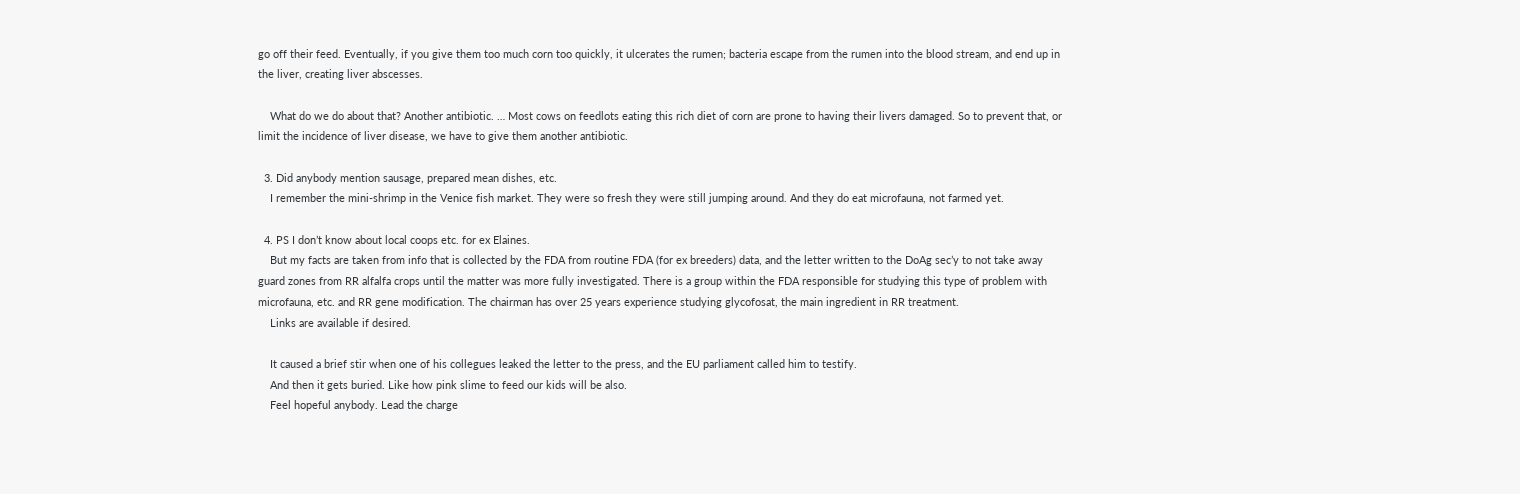go off their feed. Eventually, if you give them too much corn too quickly, it ulcerates the rumen; bacteria escape from the rumen into the blood stream, and end up in the liver, creating liver abscesses.

    What do we do about that? Another antibiotic. … Most cows on feedlots eating this rich diet of corn are prone to having their livers damaged. So to prevent that, or limit the incidence of liver disease, we have to give them another antibiotic.

  3. Did anybody mention sausage, prepared mean dishes, etc.
    I remember the mini-shrimp in the Venice fish market. They were so fresh they were still jumping around. And they do eat microfauna, not farmed yet.

  4. PS I don’t know about local coops etc. for ex Elaines.
    But my facts are taken from info that is collected by the FDA from routine FDA (for ex breeders) data, and the letter written to the DoAg sec’y to not take away guard zones from RR alfalfa crops until the matter was more fully investigated. There is a group within the FDA responsible for studying this type of problem with microfauna, etc. and RR gene modification. The chairman has over 25 years experience studying glycofosat, the main ingredient in RR treatment.
    Links are available if desired.

    It caused a brief stir when one of his collegues leaked the letter to the press, and the EU parliament called him to testify.
    And then it gets buried. Like how pink slime to feed our kids will be also.
    Feel hopeful anybody. Lead the charge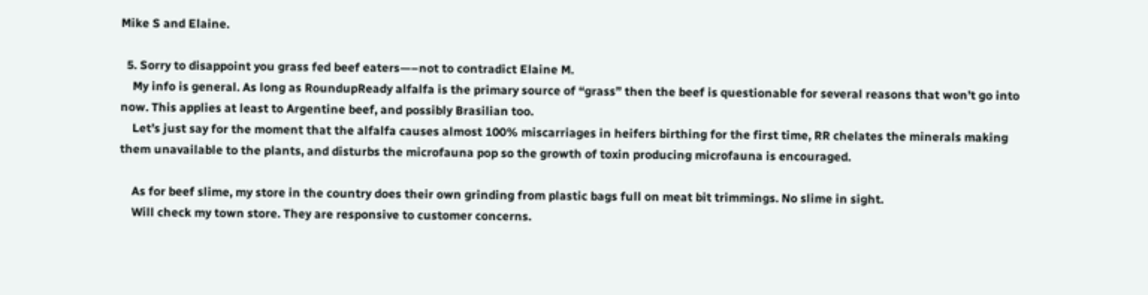Mike S and Elaine.

  5. Sorry to disappoint you grass fed beef eaters—–not to contradict Elaine M.
    My info is general. As long as RoundupReady alfalfa is the primary source of “grass” then the beef is questionable for several reasons that won’t go into now. This applies at least to Argentine beef, and possibly Brasilian too.
    Let’s just say for the moment that the alfalfa causes almost 100% miscarriages in heifers birthing for the first time, RR chelates the minerals making them unavailable to the plants, and disturbs the microfauna pop so the growth of toxin producing microfauna is encouraged.

    As for beef slime, my store in the country does their own grinding from plastic bags full on meat bit trimmings. No slime in sight.
    Will check my town store. They are responsive to customer concerns.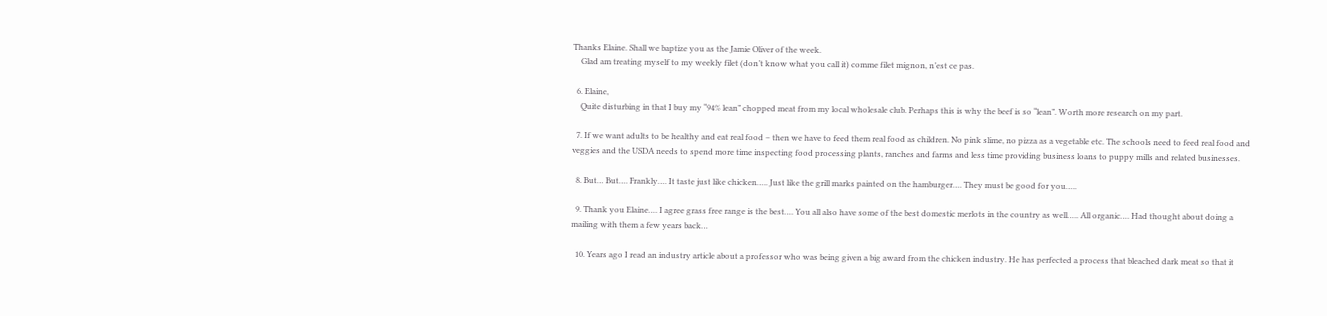Thanks Elaine. Shall we baptize you as the Jamie Oliver of the week.
    Glad am treating myself to my weekly filet (don’t know what you call it) comme filet mignon, n’est ce pas.

  6. Elaine,
    Quite disturbing in that I buy my “94% lean” chopped meat from my local wholesale club. Perhaps this is why the beef is so “lean”. Worth more research on my part.

  7. If we want adults to be healthy and eat real food – then we have to feed them real food as children. No pink slime, no pizza as a vegetable etc. The schools need to feed real food and veggies and the USDA needs to spend more time inspecting food processing plants, ranches and farms and less time providing business loans to puppy mills and related businesses.

  8. But… But…. Frankly…. It taste just like chicken….. Just like the grill marks painted on the hamburger…. They must be good for you…..

  9. Thank you Elaine…. I agree grass free range is the best…. You all also have some of the best domestic merlots in the country as well….. All organic…. Had thought about doing a mailing with them a few years back…

  10. Years ago I read an industry article about a professor who was being given a big award from the chicken industry. He has perfected a process that bleached dark meat so that it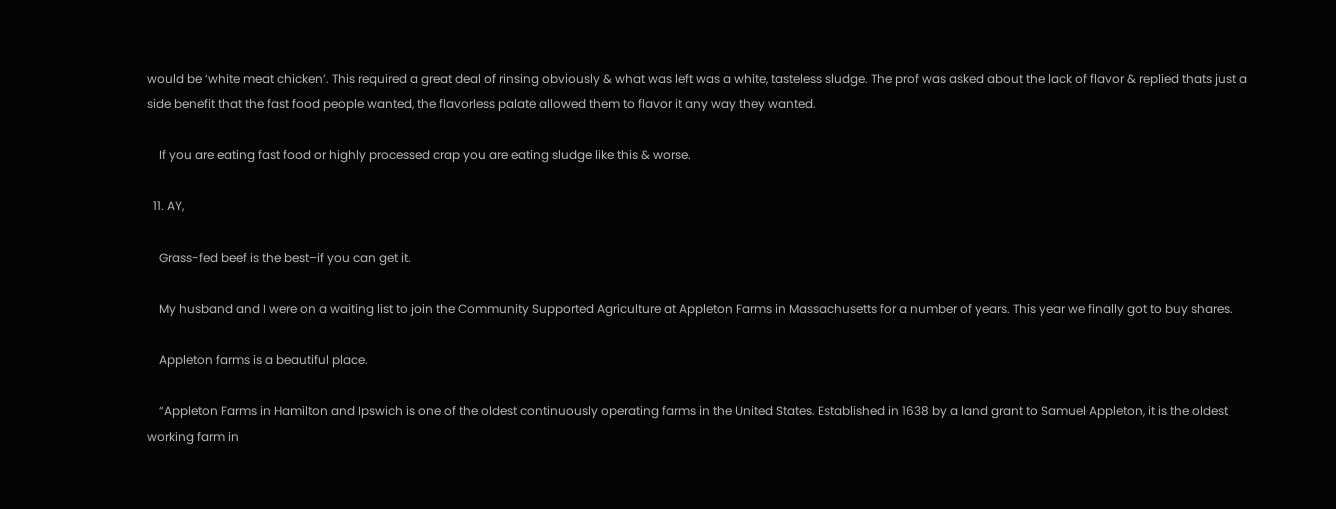would be ‘white meat chicken’. This required a great deal of rinsing obviously & what was left was a white, tasteless sludge. The prof was asked about the lack of flavor & replied thats just a side benefit that the fast food people wanted, the flavorless palate allowed them to flavor it any way they wanted.

    If you are eating fast food or highly processed crap you are eating sludge like this & worse.

  11. AY,

    Grass-fed beef is the best–if you can get it.

    My husband and I were on a waiting list to join the Community Supported Agriculture at Appleton Farms in Massachusetts for a number of years. This year we finally got to buy shares.

    Appleton farms is a beautiful place.

    “Appleton Farms in Hamilton and Ipswich is one of the oldest continuously operating farms in the United States. Established in 1638 by a land grant to Samuel Appleton, it is the oldest working farm in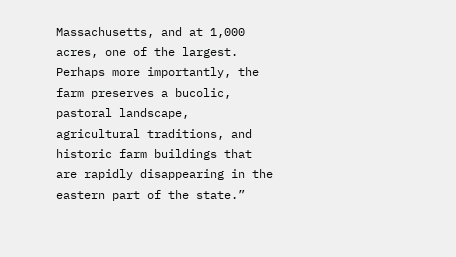Massachusetts, and at 1,000 acres, one of the largest. Perhaps more importantly, the farm preserves a bucolic, pastoral landscape, agricultural traditions, and historic farm buildings that are rapidly disappearing in the eastern part of the state.”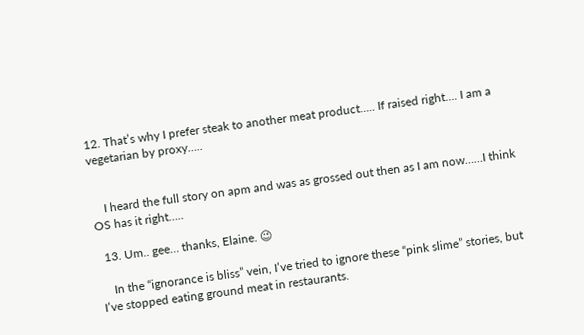12. That’s why I prefer steak to another meat product….. If raised right…. I am a vegetarian by proxy…..


    I heard the full story on apm and was as grossed out then as I am now……I think OS has it right…..

  13. Um.. gee… thanks, Elaine. 😉

    In the “ignorance is bliss” vein, I’ve tried to ignore these “pink slime” stories, but I’ve stopped eating ground meat in restaurants.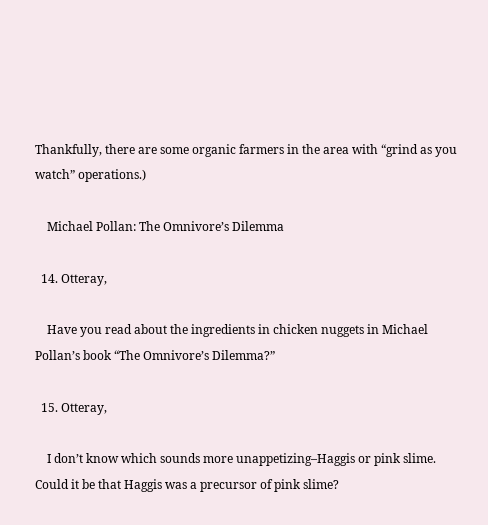Thankfully, there are some organic farmers in the area with “grind as you watch” operations.)

    Michael Pollan: The Omnivore’s Dilemma

  14. Otteray,

    Have you read about the ingredients in chicken nuggets in Michael Pollan’s book “The Omnivore’s Dilemma?”

  15. Otteray,

    I don’t know which sounds more unappetizing–Haggis or pink slime. Could it be that Haggis was a precursor of pink slime?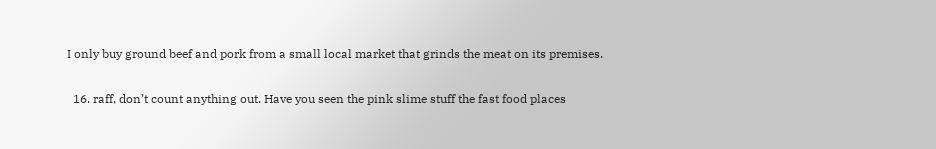I only buy ground beef and pork from a small local market that grinds the meat on its premises.

  16. raff, don’t count anything out. Have you seen the pink slime stuff the fast food places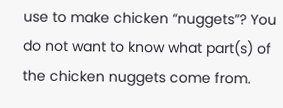use to make chicken “nuggets”? You do not want to know what part(s) of the chicken nuggets come from.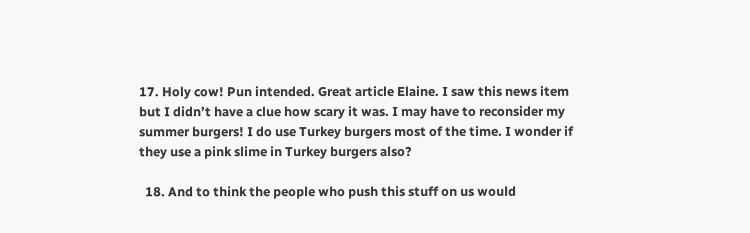17. Holy cow! Pun intended. Great article Elaine. I saw this news item but I didn’t have a clue how scary it was. I may have to reconsider my summer burgers! I do use Turkey burgers most of the time. I wonder if they use a pink slime in Turkey burgers also?

  18. And to think the people who push this stuff on us would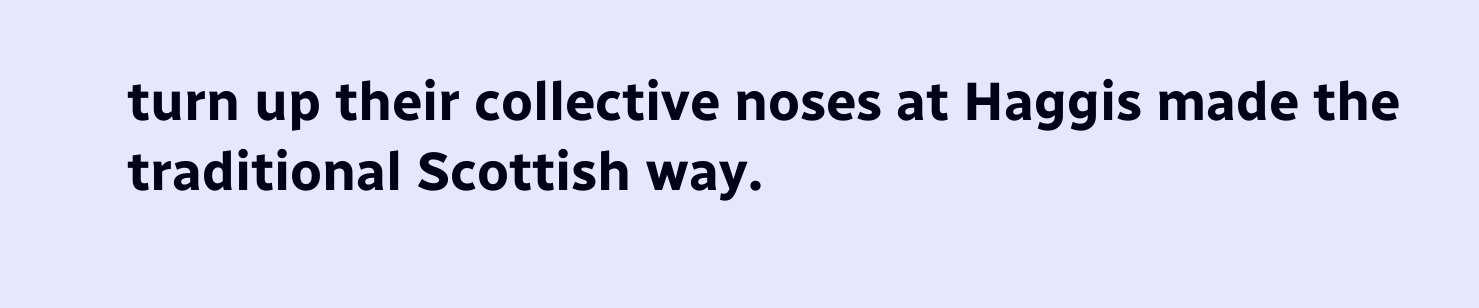turn up their collective noses at Haggis made the traditional Scottish way.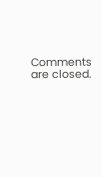Comments are closed.